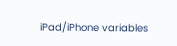iPad/iPhone variables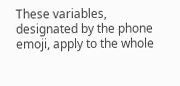These variables, designated by the phone emoji, apply to the whole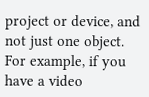project or device, and not just one object. For example, if you have a video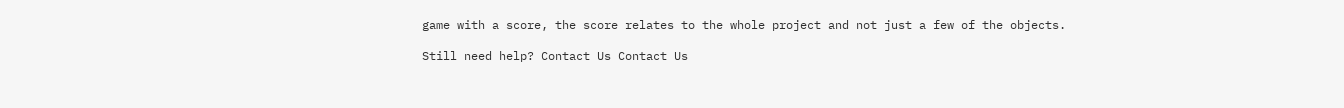game with a score, the score relates to the whole project and not just a few of the objects.

Still need help? Contact Us Contact Us